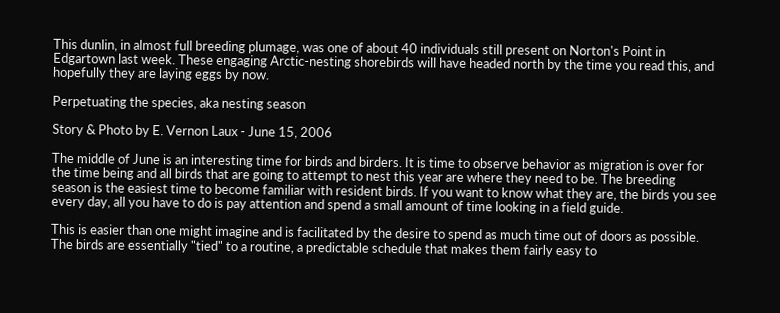This dunlin, in almost full breeding plumage, was one of about 40 individuals still present on Norton's Point in Edgartown last week. These engaging Arctic-nesting shorebirds will have headed north by the time you read this, and hopefully they are laying eggs by now.

Perpetuating the species, aka nesting season

Story & Photo by E. Vernon Laux - June 15, 2006

The middle of June is an interesting time for birds and birders. It is time to observe behavior as migration is over for the time being and all birds that are going to attempt to nest this year are where they need to be. The breeding season is the easiest time to become familiar with resident birds. If you want to know what they are, the birds you see every day, all you have to do is pay attention and spend a small amount of time looking in a field guide.

This is easier than one might imagine and is facilitated by the desire to spend as much time out of doors as possible. The birds are essentially "tied" to a routine, a predictable schedule that makes them fairly easy to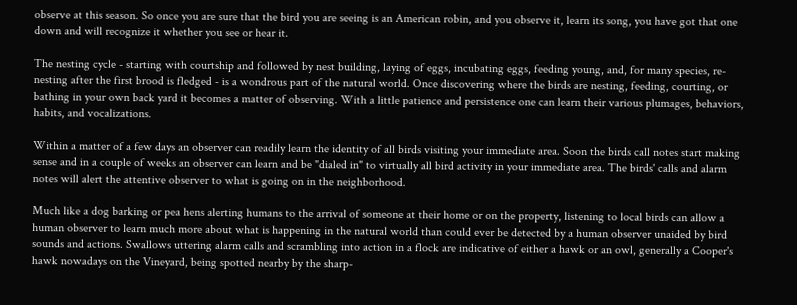observe at this season. So once you are sure that the bird you are seeing is an American robin, and you observe it, learn its song, you have got that one down and will recognize it whether you see or hear it.

The nesting cycle - starting with courtship and followed by nest building, laying of eggs, incubating eggs, feeding young, and, for many species, re-nesting after the first brood is fledged - is a wondrous part of the natural world. Once discovering where the birds are nesting, feeding, courting, or bathing in your own back yard it becomes a matter of observing. With a little patience and persistence one can learn their various plumages, behaviors, habits, and vocalizations.

Within a matter of a few days an observer can readily learn the identity of all birds visiting your immediate area. Soon the birds call notes start making sense and in a couple of weeks an observer can learn and be "dialed in" to virtually all bird activity in your immediate area. The birds' calls and alarm notes will alert the attentive observer to what is going on in the neighborhood.

Much like a dog barking or pea hens alerting humans to the arrival of someone at their home or on the property, listening to local birds can allow a human observer to learn much more about what is happening in the natural world than could ever be detected by a human observer unaided by bird sounds and actions. Swallows uttering alarm calls and scrambling into action in a flock are indicative of either a hawk or an owl, generally a Cooper's hawk nowadays on the Vineyard, being spotted nearby by the sharp-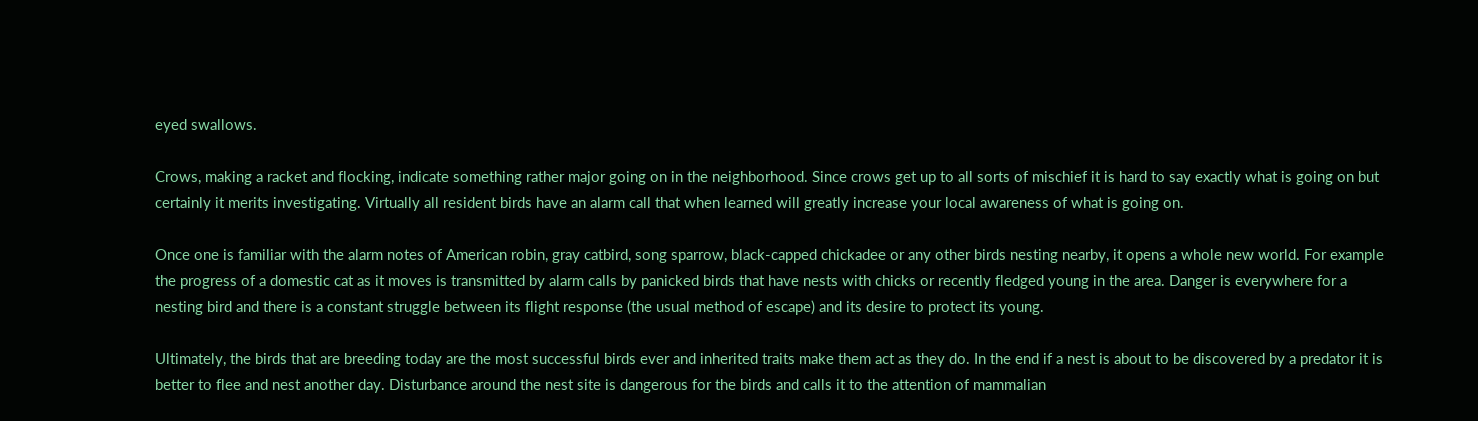eyed swallows.

Crows, making a racket and flocking, indicate something rather major going on in the neighborhood. Since crows get up to all sorts of mischief it is hard to say exactly what is going on but certainly it merits investigating. Virtually all resident birds have an alarm call that when learned will greatly increase your local awareness of what is going on.

Once one is familiar with the alarm notes of American robin, gray catbird, song sparrow, black-capped chickadee or any other birds nesting nearby, it opens a whole new world. For example the progress of a domestic cat as it moves is transmitted by alarm calls by panicked birds that have nests with chicks or recently fledged young in the area. Danger is everywhere for a nesting bird and there is a constant struggle between its flight response (the usual method of escape) and its desire to protect its young.

Ultimately, the birds that are breeding today are the most successful birds ever and inherited traits make them act as they do. In the end if a nest is about to be discovered by a predator it is better to flee and nest another day. Disturbance around the nest site is dangerous for the birds and calls it to the attention of mammalian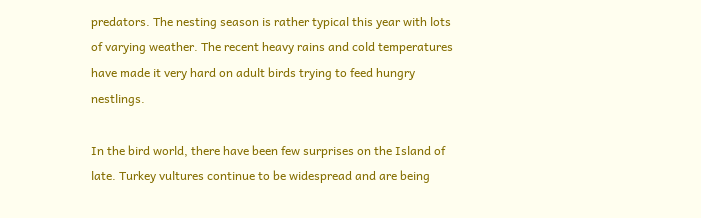predators. The nesting season is rather typical this year with lots of varying weather. The recent heavy rains and cold temperatures have made it very hard on adult birds trying to feed hungry nestlings.

In the bird world, there have been few surprises on the Island of late. Turkey vultures continue to be widespread and are being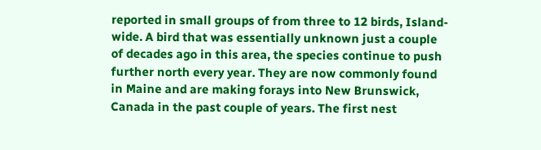reported in small groups of from three to 12 birds, Island-wide. A bird that was essentially unknown just a couple of decades ago in this area, the species continue to push further north every year. They are now commonly found in Maine and are making forays into New Brunswick, Canada in the past couple of years. The first nest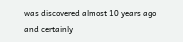was discovered almost 10 years ago and certainly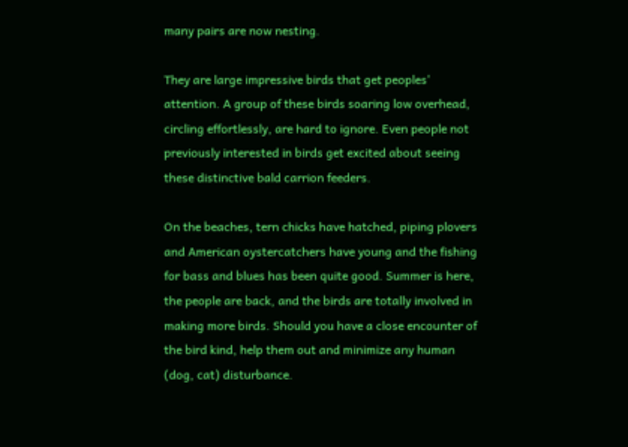many pairs are now nesting.

They are large impressive birds that get peoples' attention. A group of these birds soaring low overhead, circling effortlessly, are hard to ignore. Even people not previously interested in birds get excited about seeing these distinctive bald carrion feeders.

On the beaches, tern chicks have hatched, piping plovers and American oystercatchers have young and the fishing for bass and blues has been quite good. Summer is here, the people are back, and the birds are totally involved in making more birds. Should you have a close encounter of the bird kind, help them out and minimize any human (dog, cat) disturbance.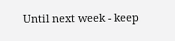Until next week - keep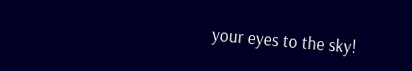your eyes to the sky!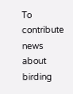To contribute news about birding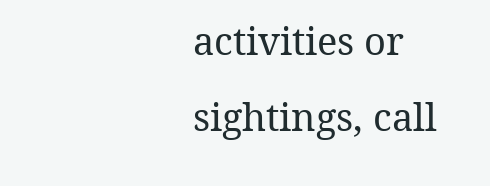activities or sightings, call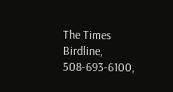The Times Birdline, 508-693-6100,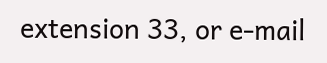extension 33, or e-mail